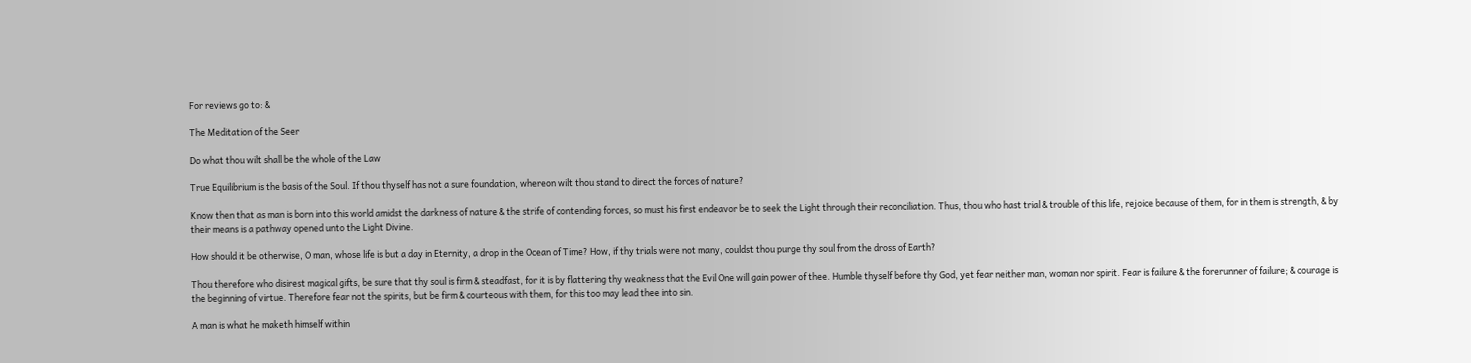For reviews go to: &

The Meditation of the Seer

Do what thou wilt shall be the whole of the Law

True Equilibrium is the basis of the Soul. If thou thyself has not a sure foundation, whereon wilt thou stand to direct the forces of nature?

Know then that as man is born into this world amidst the darkness of nature & the strife of contending forces, so must his first endeavor be to seek the Light through their reconciliation. Thus, thou who hast trial & trouble of this life, rejoice because of them, for in them is strength, & by their means is a pathway opened unto the Light Divine.

How should it be otherwise, O man, whose life is but a day in Eternity, a drop in the Ocean of Time? How, if thy trials were not many, couldst thou purge thy soul from the dross of Earth?

Thou therefore who disirest magical gifts, be sure that thy soul is firm & steadfast, for it is by flattering thy weakness that the Evil One will gain power of thee. Humble thyself before thy God, yet fear neither man, woman nor spirit. Fear is failure & the forerunner of failure; & courage is the beginning of virtue. Therefore fear not the spirits, but be firm & courteous with them, for this too may lead thee into sin.

A man is what he maketh himself within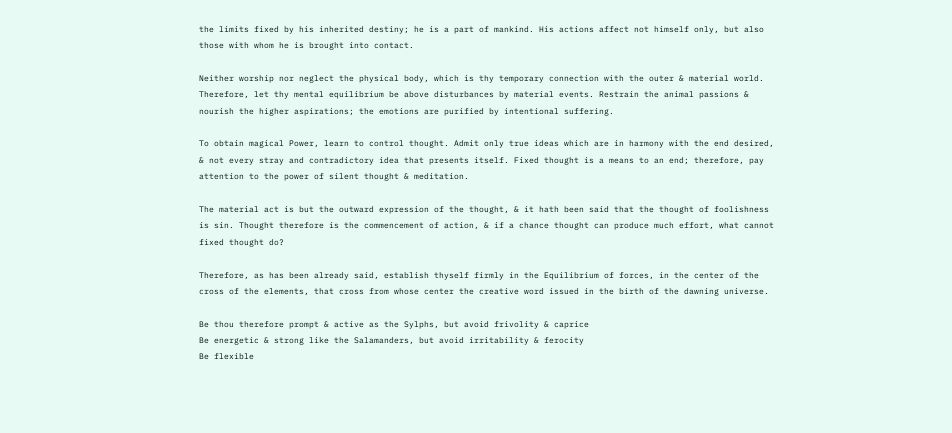the limits fixed by his inherited destiny; he is a part of mankind. His actions affect not himself only, but also those with whom he is brought into contact.

Neither worship nor neglect the physical body, which is thy temporary connection with the outer & material world. Therefore, let thy mental equilibrium be above disturbances by material events. Restrain the animal passions & nourish the higher aspirations; the emotions are purified by intentional suffering.

To obtain magical Power, learn to control thought. Admit only true ideas which are in harmony with the end desired, & not every stray and contradictory idea that presents itself. Fixed thought is a means to an end; therefore, pay attention to the power of silent thought & meditation.

The material act is but the outward expression of the thought, & it hath been said that the thought of foolishness is sin. Thought therefore is the commencement of action, & if a chance thought can produce much effort, what cannot fixed thought do?

Therefore, as has been already said, establish thyself firmly in the Equilibrium of forces, in the center of the cross of the elements, that cross from whose center the creative word issued in the birth of the dawning universe.

Be thou therefore prompt & active as the Sylphs, but avoid frivolity & caprice
Be energetic & strong like the Salamanders, but avoid irritability & ferocity
Be flexible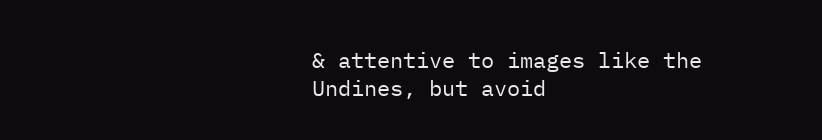& attentive to images like the Undines, but avoid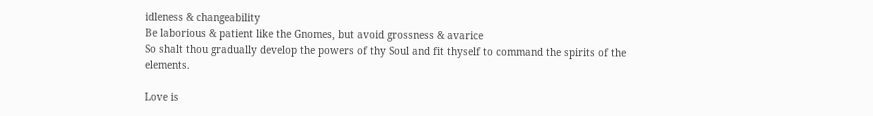idleness & changeability
Be laborious & patient like the Gnomes, but avoid grossness & avarice
So shalt thou gradually develop the powers of thy Soul and fit thyself to command the spirits of the elements.

Love is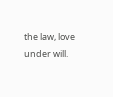the law, love under will.